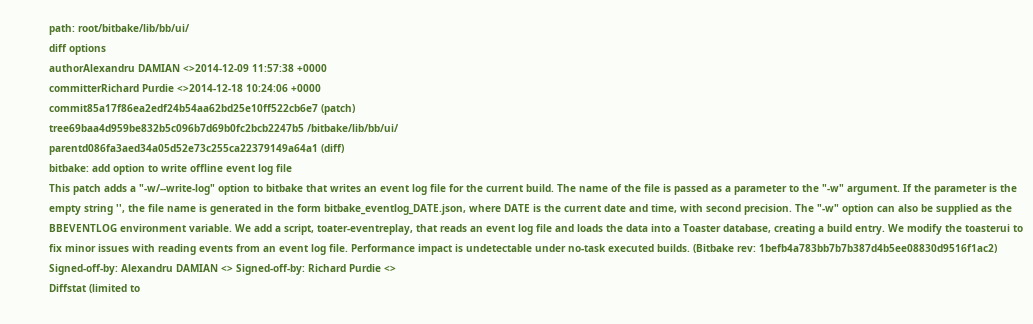path: root/bitbake/lib/bb/ui/
diff options
authorAlexandru DAMIAN <>2014-12-09 11:57:38 +0000
committerRichard Purdie <>2014-12-18 10:24:06 +0000
commit85a17f86ea2edf24b54aa62bd25e10ff522cb6e7 (patch)
tree69baa4d959be832b5c096b7d69b0fc2bcb2247b5 /bitbake/lib/bb/ui/
parentd086fa3aed34a05d52e73c255ca22379149a64a1 (diff)
bitbake: add option to write offline event log file
This patch adds a "-w/--write-log" option to bitbake that writes an event log file for the current build. The name of the file is passed as a parameter to the "-w" argument. If the parameter is the empty string '', the file name is generated in the form bitbake_eventlog_DATE.json, where DATE is the current date and time, with second precision. The "-w" option can also be supplied as the BBEVENTLOG environment variable. We add a script, toater-eventreplay, that reads an event log file and loads the data into a Toaster database, creating a build entry. We modify the toasterui to fix minor issues with reading events from an event log file. Performance impact is undetectable under no-task executed builds. (Bitbake rev: 1befb4a783bb7b7b387d4b5ee08830d9516f1ac2) Signed-off-by: Alexandru DAMIAN <> Signed-off-by: Richard Purdie <>
Diffstat (limited to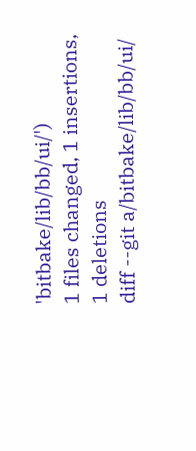'bitbake/lib/bb/ui/')
1 files changed, 1 insertions, 1 deletions
diff --git a/bitbake/lib/bb/ui/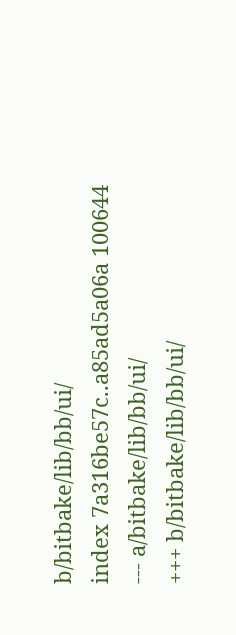b/bitbake/lib/bb/ui/
index 7a316be57c..a85ad5a06a 100644
--- a/bitbake/lib/bb/ui/
+++ b/bitbake/lib/bb/ui/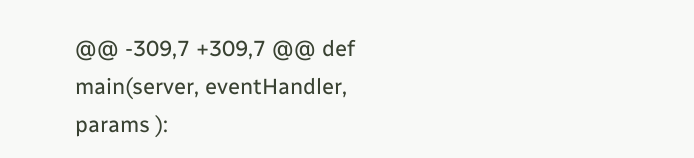@@ -309,7 +309,7 @@ def main(server, eventHandler, params ):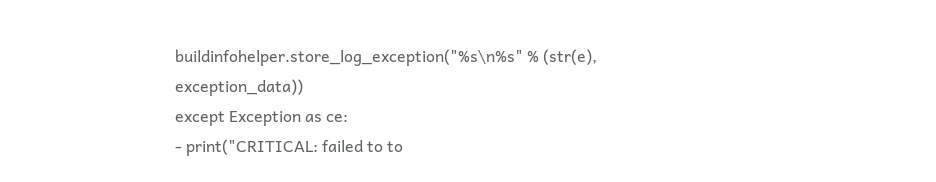buildinfohelper.store_log_exception("%s\n%s" % (str(e), exception_data))
except Exception as ce:
- print("CRITICAL: failed to to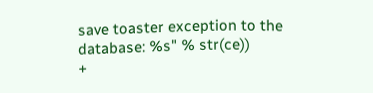save toaster exception to the database: %s" % str(ce))
+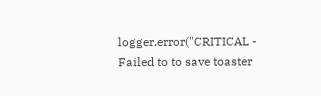logger.error("CRITICAL - Failed to to save toaster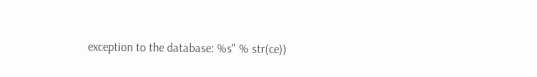exception to the database: %s" % str(ce))